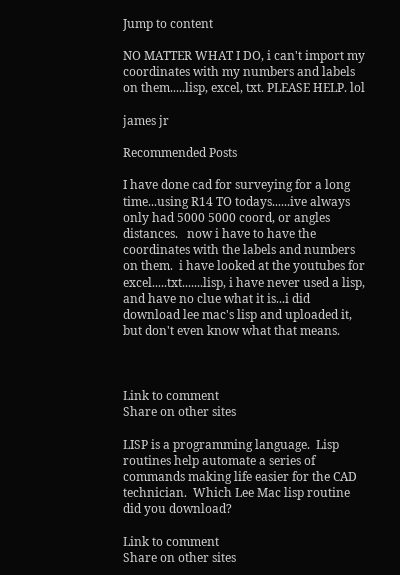Jump to content

NO MATTER WHAT I DO, i can't import my coordinates with my numbers and labels on them.....lisp, excel, txt. PLEASE HELP. lol

james jr

Recommended Posts

I have done cad for surveying for a long time...using R14 TO todays......ive always only had 5000 5000 coord, or angles distances.   now i have to have the coordinates with the labels and numbers on them.  i have looked at the youtubes for excel.....txt.......lisp, i have never used a lisp, and have no clue what it is...i did download lee mac's lisp and uploaded it, but don't even know what that means.



Link to comment
Share on other sites

LISP is a programming language.  Lisp routines help automate a series of commands making life easier for the CAD technician.  Which Lee Mac lisp routine did you download?

Link to comment
Share on other sites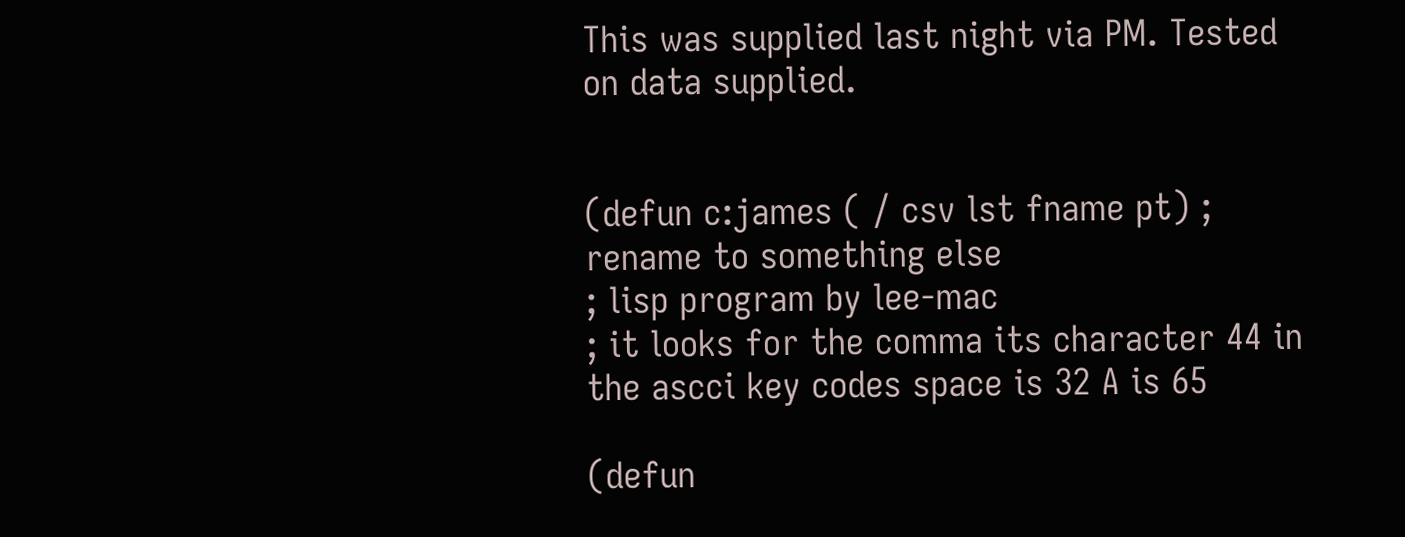This was supplied last night via PM. Tested on data supplied.


(defun c:james ( / csv lst fname pt) ; rename to something else
; lisp program by lee-mac
; it looks for the comma its character 44 in the ascci key codes space is 32 A is 65

(defun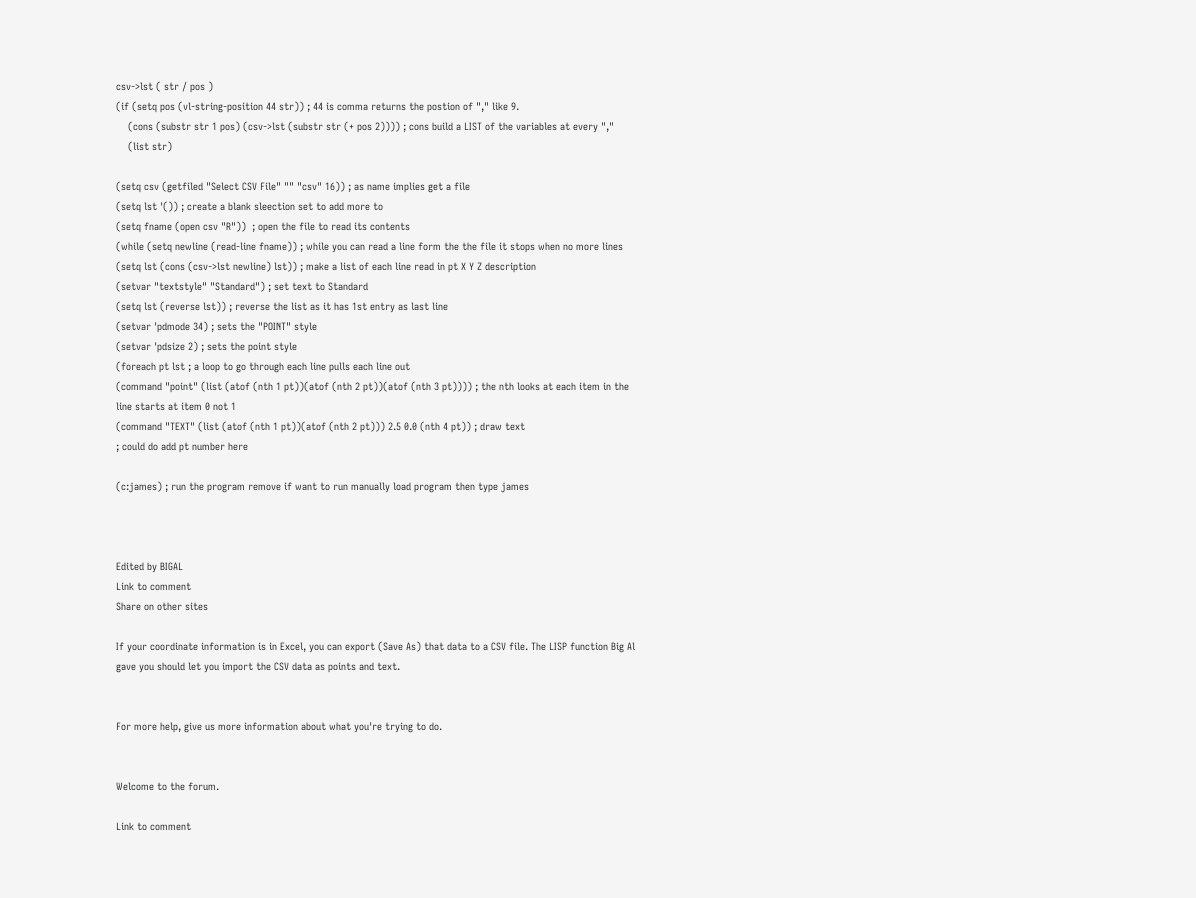csv->lst ( str / pos )
(if (setq pos (vl-string-position 44 str)) ; 44 is comma returns the postion of "," like 9.
    (cons (substr str 1 pos) (csv->lst (substr str (+ pos 2)))) ; cons build a LIST of the variables at every ","
    (list str)

(setq csv (getfiled "Select CSV File" "" "csv" 16)) ; as name implies get a file
(setq lst '()) ; create a blank sleection set to add more to
(setq fname (open csv "R"))  ; open the file to read its contents
(while (setq newline (read-line fname)) ; while you can read a line form the the file it stops when no more lines
(setq lst (cons (csv->lst newline) lst)) ; make a list of each line read in pt X Y Z description
(setvar "textstyle" "Standard") ; set text to Standard
(setq lst (reverse lst)) ; reverse the list as it has 1st entry as last line
(setvar 'pdmode 34) ; sets the "POINT" style
(setvar 'pdsize 2) ; sets the point style
(foreach pt lst ; a loop to go through each line pulls each line out
(command "point" (list (atof (nth 1 pt))(atof (nth 2 pt))(atof (nth 3 pt)))) ; the nth looks at each item in the line starts at item 0 not 1
(command "TEXT" (list (atof (nth 1 pt))(atof (nth 2 pt))) 2.5 0.0 (nth 4 pt)) ; draw text
; could do add pt number here

(c:james) ; run the program remove if want to run manually load program then type james



Edited by BIGAL
Link to comment
Share on other sites

If your coordinate information is in Excel, you can export (Save As) that data to a CSV file. The LISP function Big Al gave you should let you import the CSV data as points and text.


For more help, give us more information about what you're trying to do.


Welcome to the forum.

Link to comment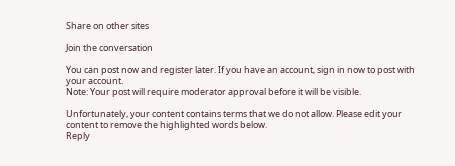Share on other sites

Join the conversation

You can post now and register later. If you have an account, sign in now to post with your account.
Note: Your post will require moderator approval before it will be visible.

Unfortunately, your content contains terms that we do not allow. Please edit your content to remove the highlighted words below.
Reply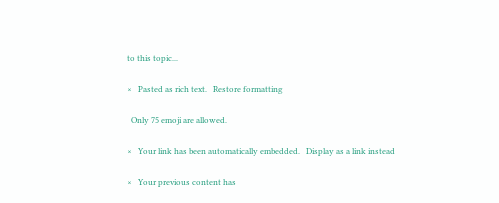to this topic...

×   Pasted as rich text.   Restore formatting

  Only 75 emoji are allowed.

×   Your link has been automatically embedded.   Display as a link instead

×   Your previous content has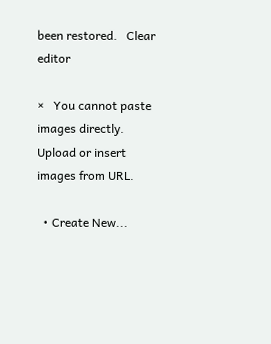been restored.   Clear editor

×   You cannot paste images directly. Upload or insert images from URL.

  • Create New...